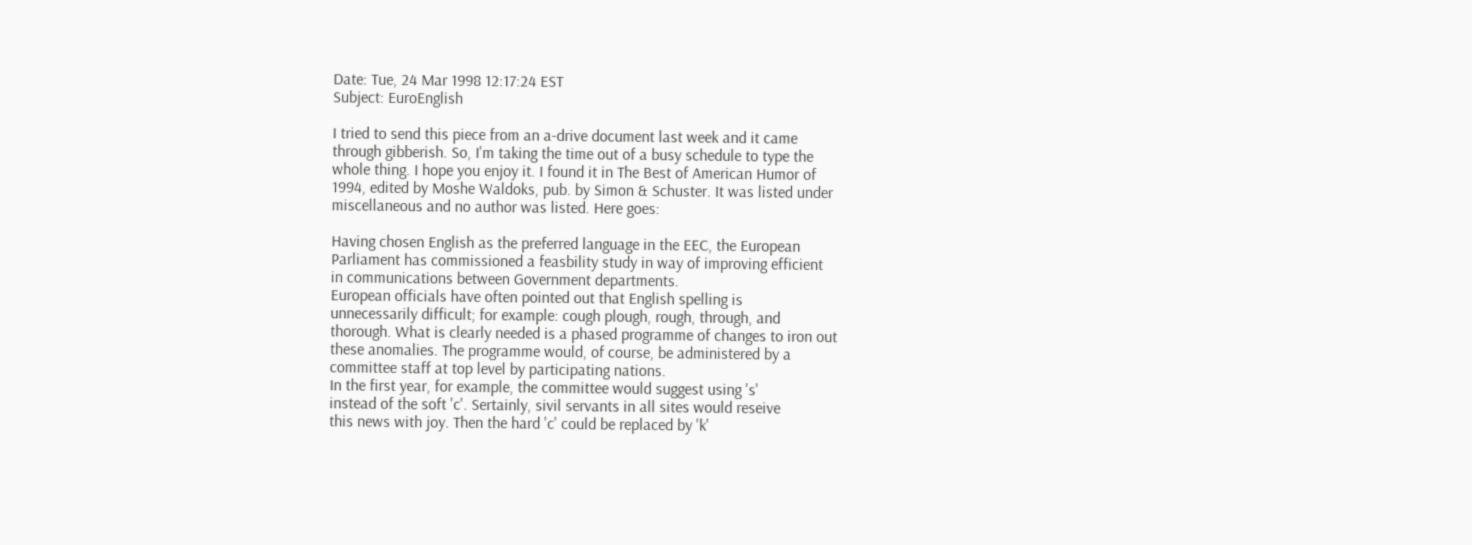Date: Tue, 24 Mar 1998 12:17:24 EST
Subject: EuroEnglish

I tried to send this piece from an a-drive document last week and it came
through gibberish. So, I'm taking the time out of a busy schedule to type the
whole thing. I hope you enjoy it. I found it in The Best of American Humor of
1994, edited by Moshe Waldoks, pub. by Simon & Schuster. It was listed under
miscellaneous and no author was listed. Here goes:

Having chosen English as the preferred language in the EEC, the European
Parliament has commissioned a feasbility study in way of improving efficient
in communications between Government departments.
European officials have often pointed out that English spelling is
unnecessarily difficult; for example: cough plough, rough, through, and
thorough. What is clearly needed is a phased programme of changes to iron out
these anomalies. The programme would, of course, be administered by a
committee staff at top level by participating nations.
In the first year, for example, the committee would suggest using 's'
instead of the soft 'c'. Sertainly, sivil servants in all sites would reseive
this news with joy. Then the hard 'c' could be replaced by 'k'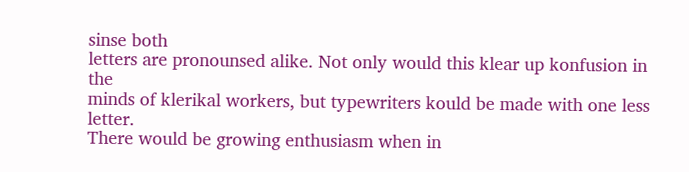sinse both
letters are pronounsed alike. Not only would this klear up konfusion in the
minds of klerikal workers, but typewriters kould be made with one less letter.
There would be growing enthusiasm when in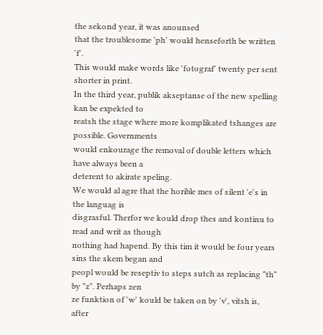the sekond year, it was anounsed
that the troublesome 'ph' would henseforth be written 'f'.
This would make words like 'fotograf' twenty per sent shorter in print.
In the third year, publik akseptanse of the new spelling kan be expekted to
reatsh the stage where more komplikated tshanges are possible. Governments
would enkourage the removal of double letters which have always been a
deterent to akirate speling.
We would al agre that the horible mes of silent 'e's in the languag is
disgrasful. Therfor we kould drop thes and kontinu to read and writ as though
nothing had hapend. By this tim it would be four years sins the skem began and
peopl would be reseptiv to steps sutch as replacing "th" by "z". Perhaps zen
ze funktion of 'w' kould be taken on by 'v', vitsh is, after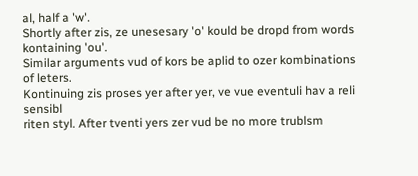al, half a 'w'.
Shortly after zis, ze unesesary 'o' kould be dropd from words kontaining 'ou'.
Similar arguments vud of kors be aplid to ozer kombinations of leters.
Kontinuing zis proses yer after yer, ve vue eventuli hav a reli sensibl
riten styl. After tventi yers zer vud be no more trublsm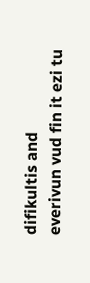difikultis and
everivun vud fin it ezi tu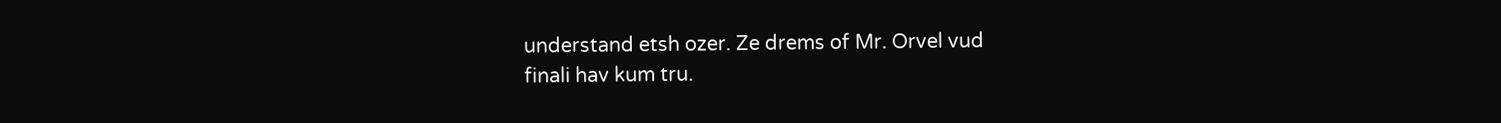understand etsh ozer. Ze drems of Mr. Orvel vud
finali hav kum tru.